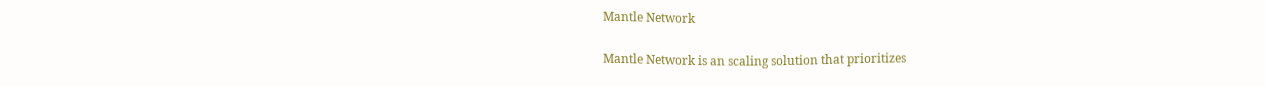Mantle Network

Mantle Network is an scaling solution that prioritizes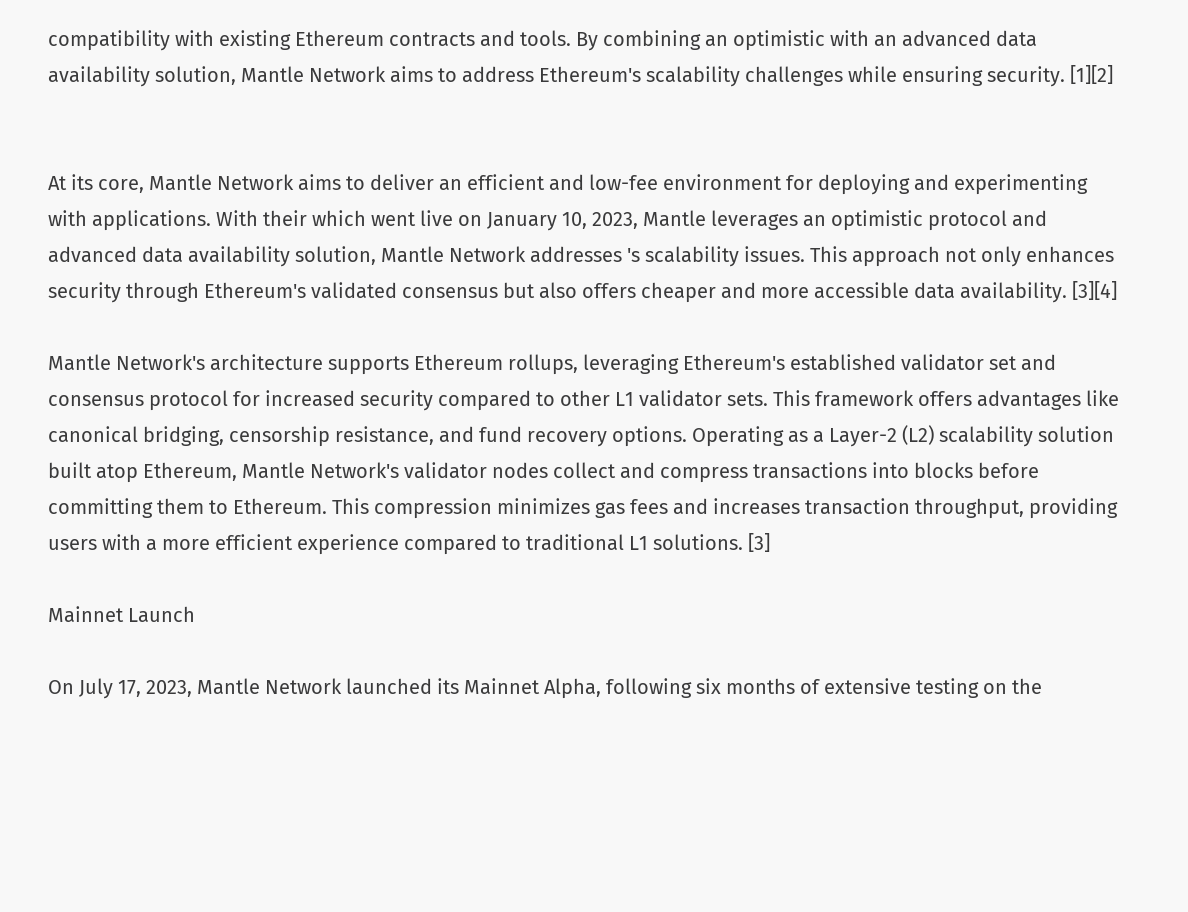compatibility with existing Ethereum contracts and tools. By combining an optimistic with an advanced data availability solution, Mantle Network aims to address Ethereum's scalability challenges while ensuring security. [1][2]


At its core, Mantle Network aims to deliver an efficient and low-fee environment for deploying and experimenting with applications. With their which went live on January 10, 2023, Mantle leverages an optimistic protocol and advanced data availability solution, Mantle Network addresses 's scalability issues. This approach not only enhances security through Ethereum's validated consensus but also offers cheaper and more accessible data availability. [3][4]

Mantle Network's architecture supports Ethereum rollups, leveraging Ethereum's established validator set and consensus protocol for increased security compared to other L1 validator sets. This framework offers advantages like canonical bridging, censorship resistance, and fund recovery options. Operating as a Layer-2 (L2) scalability solution built atop Ethereum, Mantle Network's validator nodes collect and compress transactions into blocks before committing them to Ethereum. This compression minimizes gas fees and increases transaction throughput, providing users with a more efficient experience compared to traditional L1 solutions. [3]

Mainnet Launch

On July 17, 2023, Mantle Network launched its Mainnet Alpha, following six months of extensive testing on the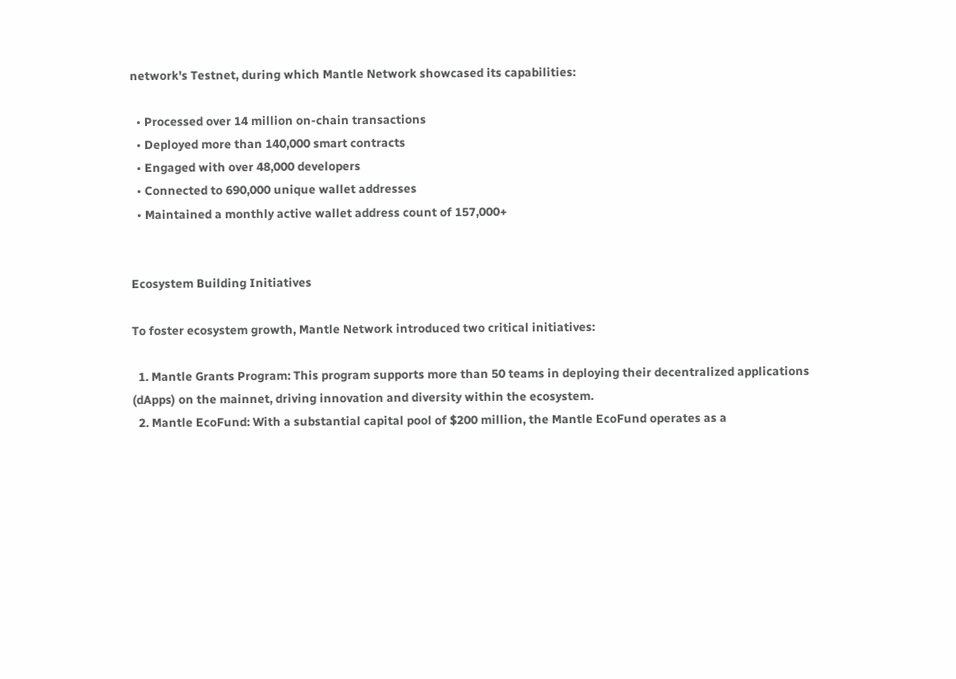network's Testnet, during which Mantle Network showcased its capabilities:

  • Processed over 14 million on-chain transactions
  • Deployed more than 140,000 smart contracts
  • Engaged with over 48,000 developers
  • Connected to 690,000 unique wallet addresses
  • Maintained a monthly active wallet address count of 157,000+


Ecosystem Building Initiatives

To foster ecosystem growth, Mantle Network introduced two critical initiatives:

  1. Mantle Grants Program: This program supports more than 50 teams in deploying their decentralized applications (dApps) on the mainnet, driving innovation and diversity within the ecosystem.
  2. Mantle EcoFund: With a substantial capital pool of $200 million, the Mantle EcoFund operates as a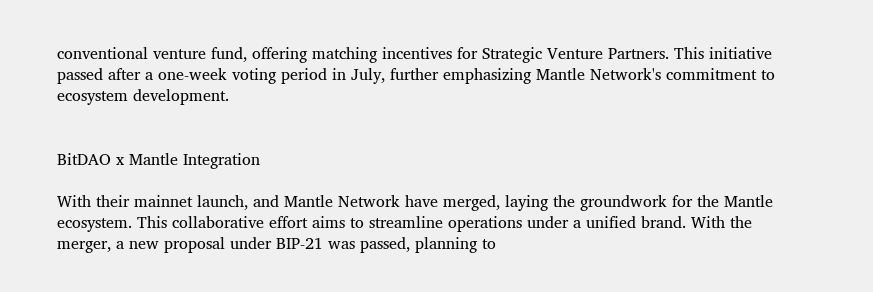conventional venture fund, offering matching incentives for Strategic Venture Partners. This initiative passed after a one-week voting period in July, further emphasizing Mantle Network's commitment to ecosystem development.


BitDAO x Mantle Integration

With their mainnet launch, and Mantle Network have merged, laying the groundwork for the Mantle ecosystem. This collaborative effort aims to streamline operations under a unified brand. With the merger, a new proposal under BIP-21 was passed, planning to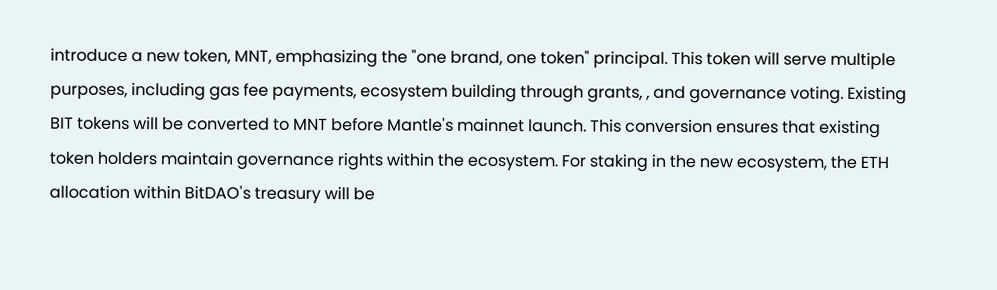introduce a new token, MNT, emphasizing the "one brand, one token" principal. This token will serve multiple purposes, including gas fee payments, ecosystem building through grants, , and governance voting. Existing BIT tokens will be converted to MNT before Mantle's mainnet launch. This conversion ensures that existing token holders maintain governance rights within the ecosystem. For staking in the new ecosystem, the ETH allocation within BitDAO's treasury will be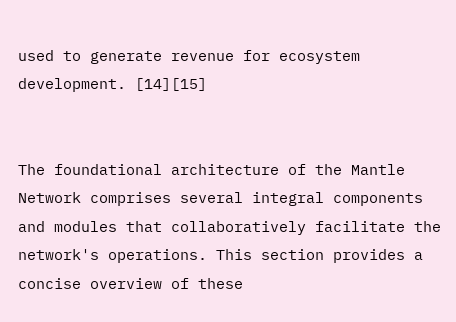used to generate revenue for ecosystem development. [14][15]


The foundational architecture of the Mantle Network comprises several integral components and modules that collaboratively facilitate the network's operations. This section provides a concise overview of these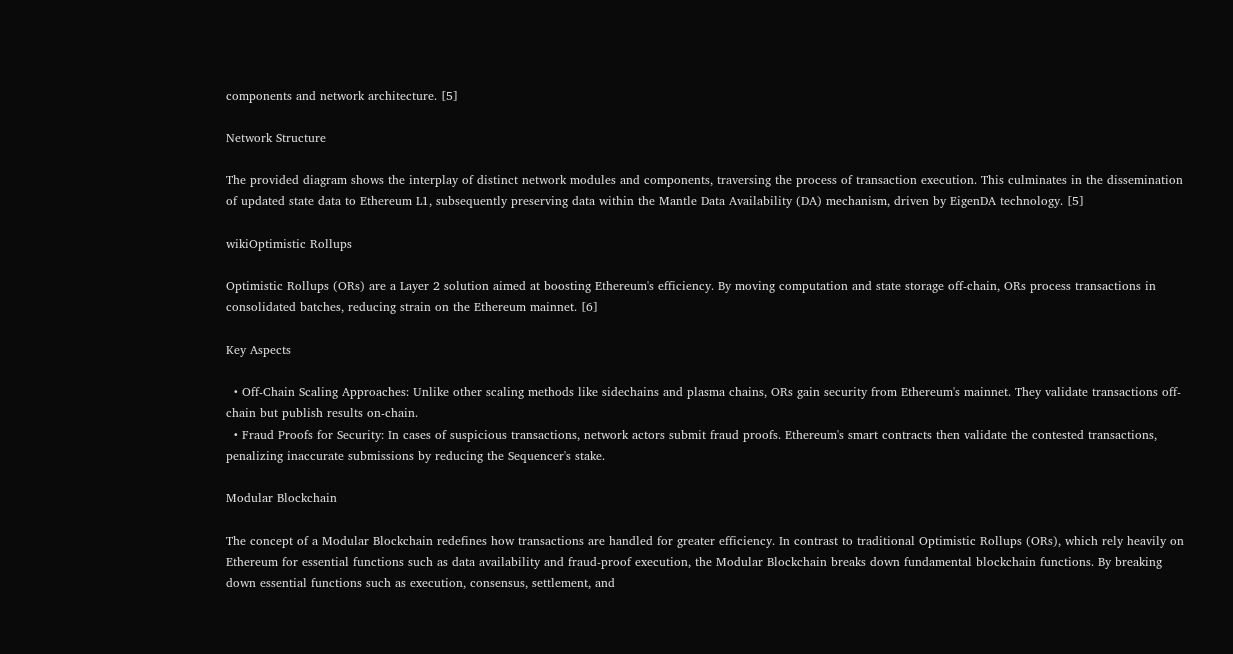components and network architecture. [5]

Network Structure

The provided diagram shows the interplay of distinct network modules and components, traversing the process of transaction execution. This culminates in the dissemination of updated state data to Ethereum L1, subsequently preserving data within the Mantle Data Availability (DA) mechanism, driven by EigenDA technology. [5]

wikiOptimistic Rollups

Optimistic Rollups (ORs) are a Layer 2 solution aimed at boosting Ethereum's efficiency. By moving computation and state storage off-chain, ORs process transactions in consolidated batches, reducing strain on the Ethereum mainnet. [6]

Key Aspects

  • Off-Chain Scaling Approaches: Unlike other scaling methods like sidechains and plasma chains, ORs gain security from Ethereum's mainnet. They validate transactions off-chain but publish results on-chain.
  • Fraud Proofs for Security: In cases of suspicious transactions, network actors submit fraud proofs. Ethereum's smart contracts then validate the contested transactions, penalizing inaccurate submissions by reducing the Sequencer's stake.

Modular Blockchain

The concept of a Modular Blockchain redefines how transactions are handled for greater efficiency. In contrast to traditional Optimistic Rollups (ORs), which rely heavily on Ethereum for essential functions such as data availability and fraud-proof execution, the Modular Blockchain breaks down fundamental blockchain functions. By breaking down essential functions such as execution, consensus, settlement, and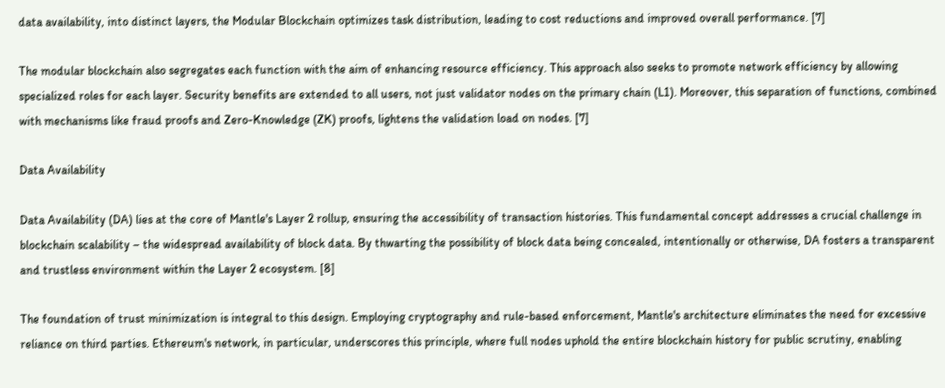data availability, into distinct layers, the Modular Blockchain optimizes task distribution, leading to cost reductions and improved overall performance. [7]

The modular blockchain also segregates each function with the aim of enhancing resource efficiency. This approach also seeks to promote network efficiency by allowing specialized roles for each layer. Security benefits are extended to all users, not just validator nodes on the primary chain (L1). Moreover, this separation of functions, combined with mechanisms like fraud proofs and Zero-Knowledge (ZK) proofs, lightens the validation load on nodes. [7]

Data Availability

Data Availability (DA) lies at the core of Mantle's Layer 2 rollup, ensuring the accessibility of transaction histories. This fundamental concept addresses a crucial challenge in blockchain scalability – the widespread availability of block data. By thwarting the possibility of block data being concealed, intentionally or otherwise, DA fosters a transparent and trustless environment within the Layer 2 ecosystem. [8]

The foundation of trust minimization is integral to this design. Employing cryptography and rule-based enforcement, Mantle's architecture eliminates the need for excessive reliance on third parties. Ethereum's network, in particular, underscores this principle, where full nodes uphold the entire blockchain history for public scrutiny, enabling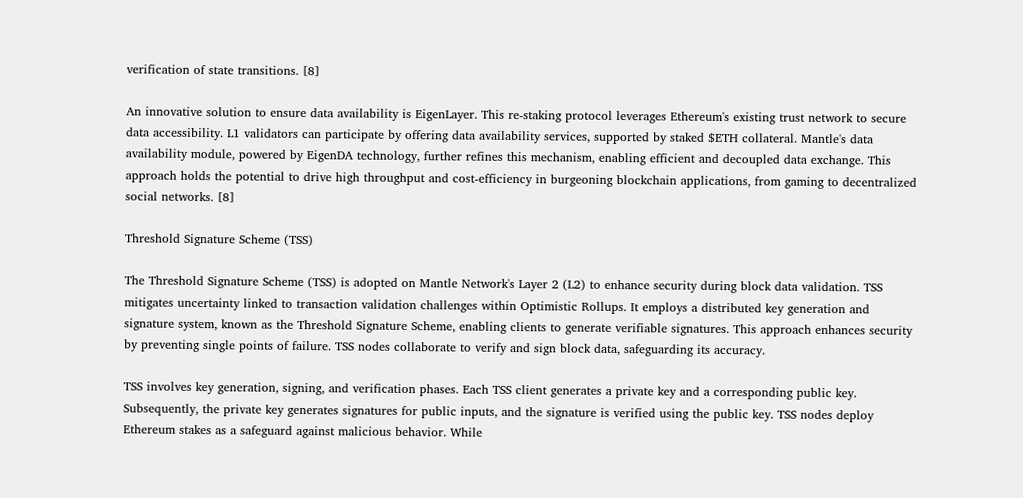verification of state transitions. [8]

An innovative solution to ensure data availability is EigenLayer. This re-staking protocol leverages Ethereum's existing trust network to secure data accessibility. L1 validators can participate by offering data availability services, supported by staked $ETH collateral. Mantle's data availability module, powered by EigenDA technology, further refines this mechanism, enabling efficient and decoupled data exchange. This approach holds the potential to drive high throughput and cost-efficiency in burgeoning blockchain applications, from gaming to decentralized social networks. [8]

Threshold Signature Scheme (TSS)

The Threshold Signature Scheme (TSS) is adopted on Mantle Network's Layer 2 (L2) to enhance security during block data validation. TSS mitigates uncertainty linked to transaction validation challenges within Optimistic Rollups. It employs a distributed key generation and signature system, known as the Threshold Signature Scheme, enabling clients to generate verifiable signatures. This approach enhances security by preventing single points of failure. TSS nodes collaborate to verify and sign block data, safeguarding its accuracy.

TSS involves key generation, signing, and verification phases. Each TSS client generates a private key and a corresponding public key. Subsequently, the private key generates signatures for public inputs, and the signature is verified using the public key. TSS nodes deploy Ethereum stakes as a safeguard against malicious behavior. While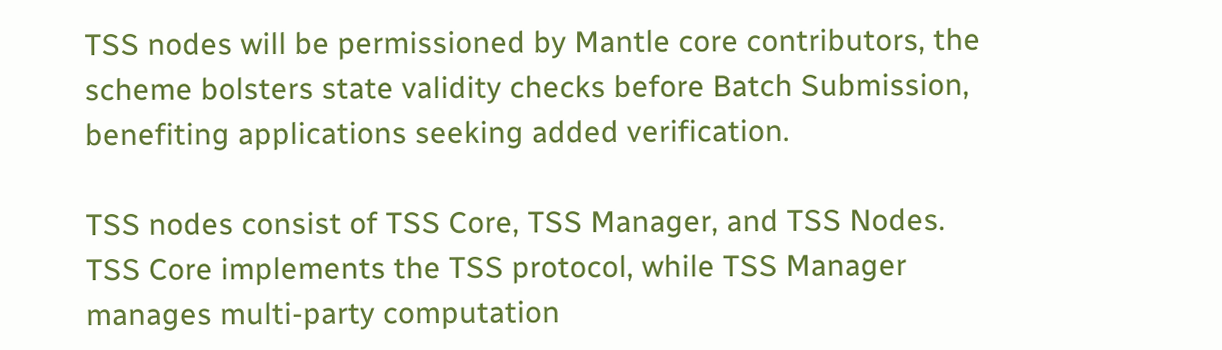TSS nodes will be permissioned by Mantle core contributors, the scheme bolsters state validity checks before Batch Submission, benefiting applications seeking added verification.

TSS nodes consist of TSS Core, TSS Manager, and TSS Nodes. TSS Core implements the TSS protocol, while TSS Manager manages multi-party computation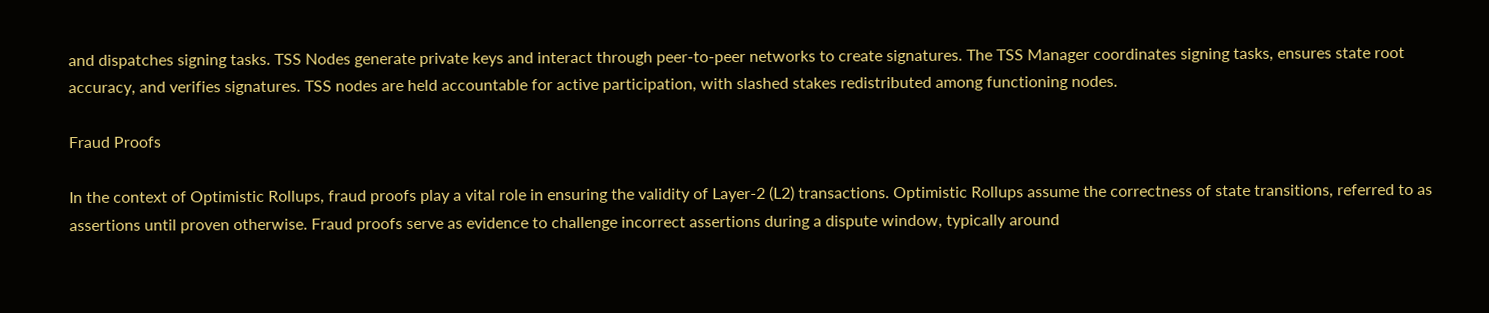and dispatches signing tasks. TSS Nodes generate private keys and interact through peer-to-peer networks to create signatures. The TSS Manager coordinates signing tasks, ensures state root accuracy, and verifies signatures. TSS nodes are held accountable for active participation, with slashed stakes redistributed among functioning nodes.

Fraud Proofs

In the context of Optimistic Rollups, fraud proofs play a vital role in ensuring the validity of Layer-2 (L2) transactions. Optimistic Rollups assume the correctness of state transitions, referred to as assertions until proven otherwise. Fraud proofs serve as evidence to challenge incorrect assertions during a dispute window, typically around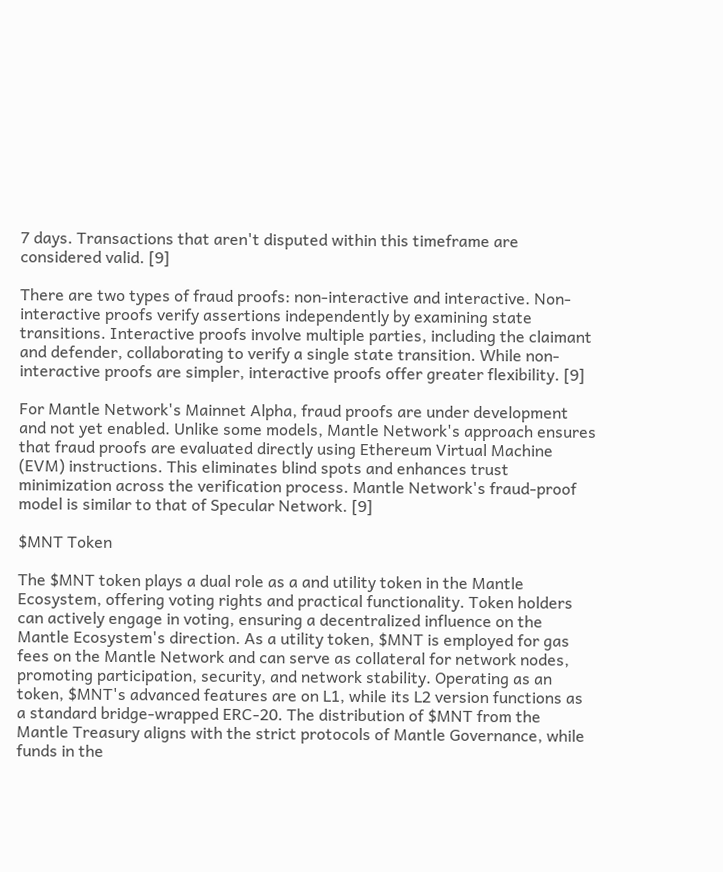7 days. Transactions that aren't disputed within this timeframe are considered valid. [9]

There are two types of fraud proofs: non-interactive and interactive. Non-interactive proofs verify assertions independently by examining state transitions. Interactive proofs involve multiple parties, including the claimant and defender, collaborating to verify a single state transition. While non-interactive proofs are simpler, interactive proofs offer greater flexibility. [9]

For Mantle Network's Mainnet Alpha, fraud proofs are under development and not yet enabled. Unlike some models, Mantle Network's approach ensures that fraud proofs are evaluated directly using Ethereum Virtual Machine (EVM) instructions. This eliminates blind spots and enhances trust minimization across the verification process. Mantle Network's fraud-proof model is similar to that of Specular Network. [9]

$MNT Token

The $MNT token plays a dual role as a and utility token in the Mantle Ecosystem, offering voting rights and practical functionality. Token holders can actively engage in voting, ensuring a decentralized influence on the Mantle Ecosystem's direction. As a utility token, $MNT is employed for gas fees on the Mantle Network and can serve as collateral for network nodes, promoting participation, security, and network stability. Operating as an token, $MNT's advanced features are on L1, while its L2 version functions as a standard bridge-wrapped ERC-20. The distribution of $MNT from the Mantle Treasury aligns with the strict protocols of Mantle Governance, while funds in the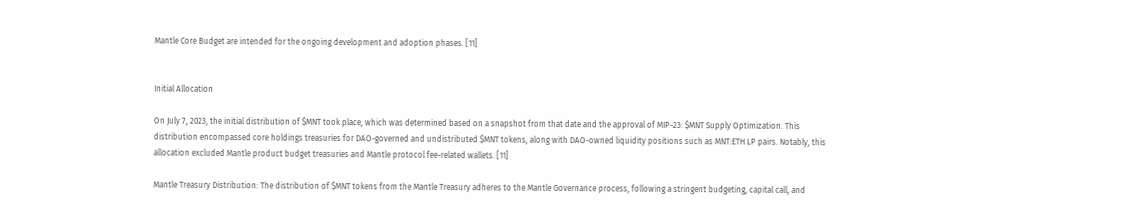Mantle Core Budget are intended for the ongoing development and adoption phases. [11]


Initial Allocation

On July 7, 2023, the initial distribution of $MNT took place, which was determined based on a snapshot from that date and the approval of MIP-23: $MNT Supply Optimization. This distribution encompassed core holdings treasuries for DAO-governed and undistributed $MNT tokens, along with DAO-owned liquidity positions such as MNT:ETH LP pairs. Notably, this allocation excluded Mantle product budget treasuries and Mantle protocol fee-related wallets. [11]

Mantle Treasury Distribution: The distribution of $MNT tokens from the Mantle Treasury adheres to the Mantle Governance process, following a stringent budgeting, capital call, and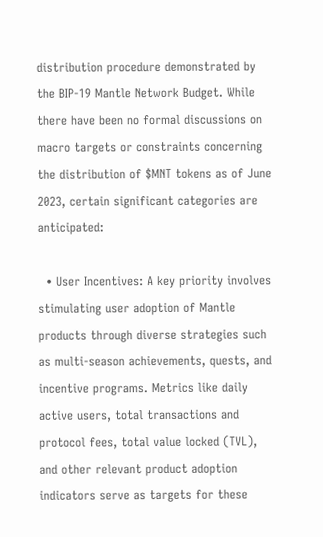distribution procedure demonstrated by the BIP-19 Mantle Network Budget. While there have been no formal discussions on macro targets or constraints concerning the distribution of $MNT tokens as of June 2023, certain significant categories are anticipated:

  • User Incentives: A key priority involves stimulating user adoption of Mantle products through diverse strategies such as multi-season achievements, quests, and incentive programs. Metrics like daily active users, total transactions and protocol fees, total value locked (TVL), and other relevant product adoption indicators serve as targets for these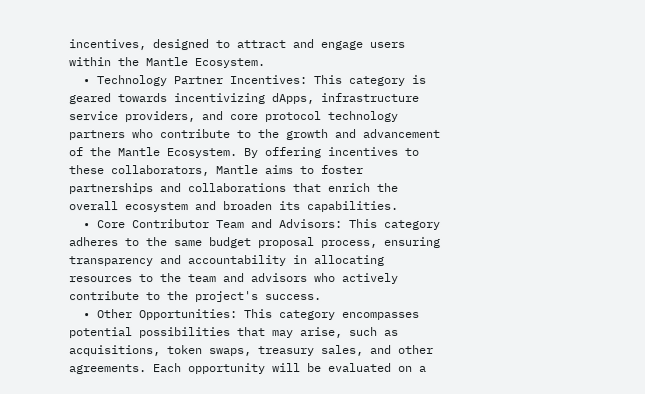incentives, designed to attract and engage users within the Mantle Ecosystem.
  • Technology Partner Incentives: This category is geared towards incentivizing dApps, infrastructure service providers, and core protocol technology partners who contribute to the growth and advancement of the Mantle Ecosystem. By offering incentives to these collaborators, Mantle aims to foster partnerships and collaborations that enrich the overall ecosystem and broaden its capabilities.
  • Core Contributor Team and Advisors: This category adheres to the same budget proposal process, ensuring transparency and accountability in allocating resources to the team and advisors who actively contribute to the project's success.
  • Other Opportunities: This category encompasses potential possibilities that may arise, such as acquisitions, token swaps, treasury sales, and other agreements. Each opportunity will be evaluated on a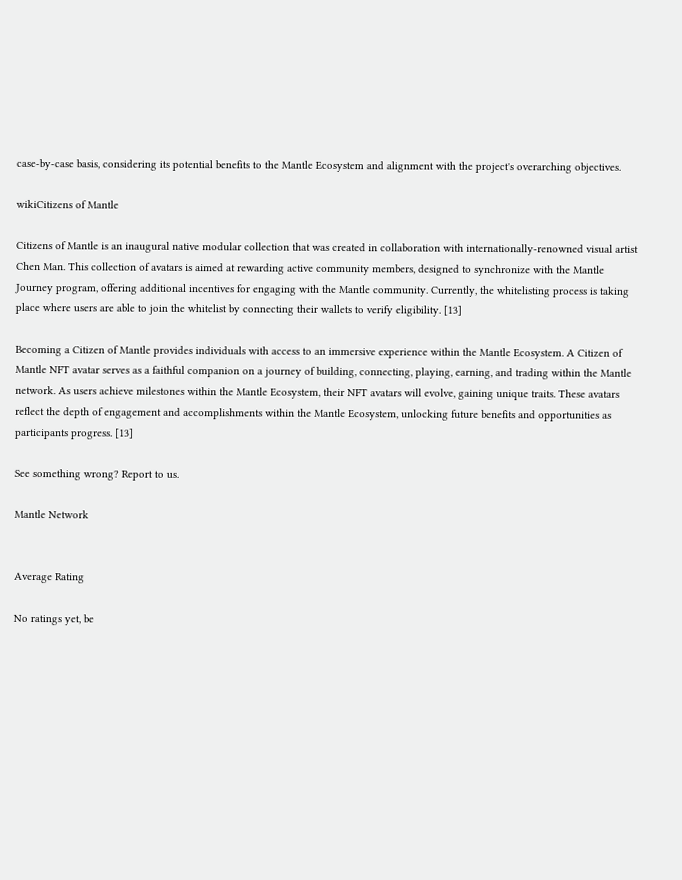case-by-case basis, considering its potential benefits to the Mantle Ecosystem and alignment with the project's overarching objectives.

wikiCitizens of Mantle

Citizens of Mantle is an inaugural native modular collection that was created in collaboration with internationally-renowned visual artist Chen Man. This collection of avatars is aimed at rewarding active community members, designed to synchronize with the Mantle Journey program, offering additional incentives for engaging with the Mantle community. Currently, the whitelisting process is taking place where users are able to join the whitelist by connecting their wallets to verify eligibility. [13]

Becoming a Citizen of Mantle provides individuals with access to an immersive experience within the Mantle Ecosystem. A Citizen of Mantle NFT avatar serves as a faithful companion on a journey of building, connecting, playing, earning, and trading within the Mantle network. As users achieve milestones within the Mantle Ecosystem, their NFT avatars will evolve, gaining unique traits. These avatars reflect the depth of engagement and accomplishments within the Mantle Ecosystem, unlocking future benefits and opportunities as participants progress. [13]

See something wrong? Report to us.

Mantle Network


Average Rating

No ratings yet, be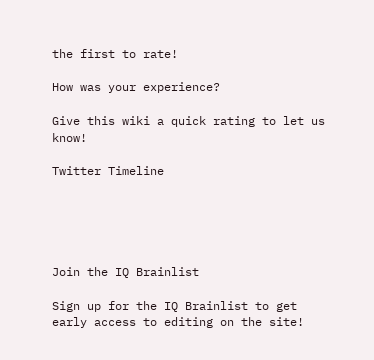the first to rate!

How was your experience?

Give this wiki a quick rating to let us know!

Twitter Timeline





Join the IQ Brainlist

Sign up for the IQ Brainlist to get early access to editing on the site!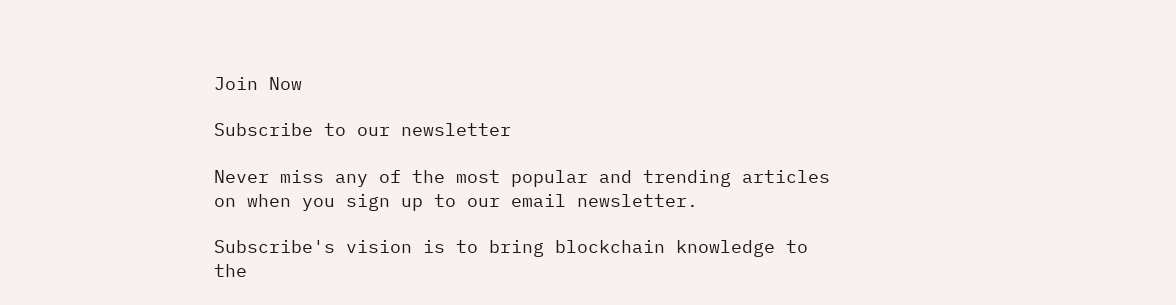Join Now

Subscribe to our newsletter

Never miss any of the most popular and trending articles on when you sign up to our email newsletter.

Subscribe's vision is to bring blockchain knowledge to the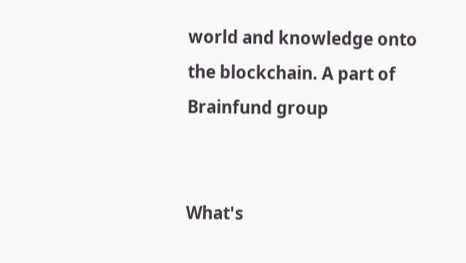world and knowledge onto the blockchain. A part of Brainfund group


What's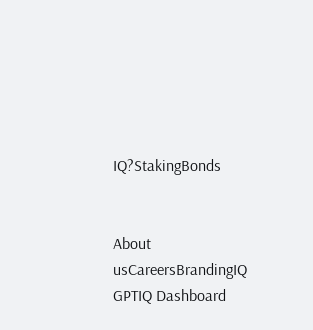IQ?StakingBonds


About usCareersBrandingIQ GPTIQ Dashboard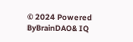© 2024 Powered ByBrainDAO& IQ